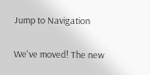Jump to Navigation

We've moved! The new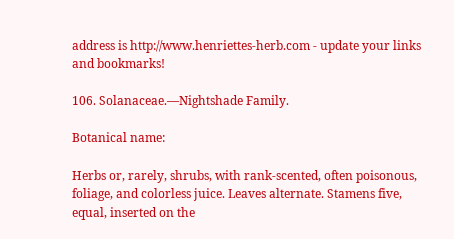address is http://www.henriettes-herb.com - update your links and bookmarks!

106. Solanaceae.—Nightshade Family.

Botanical name:

Herbs or, rarely, shrubs, with rank-scented, often poisonous, foliage, and colorless juice. Leaves alternate. Stamens five, equal, inserted on the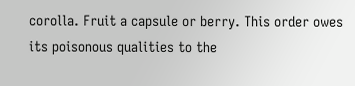corolla. Fruit a capsule or berry. This order owes its poisonous qualities to the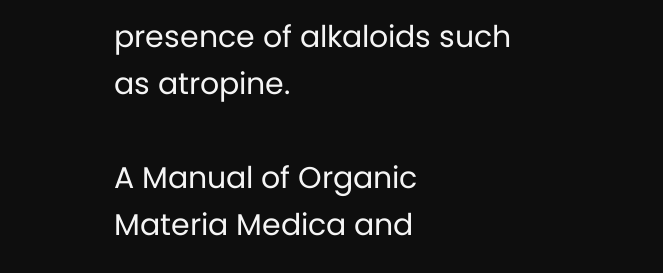presence of alkaloids such as atropine.

A Manual of Organic Materia Medica and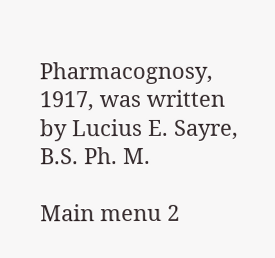Pharmacognosy, 1917, was written by Lucius E. Sayre, B.S. Ph. M.

Main menu 2